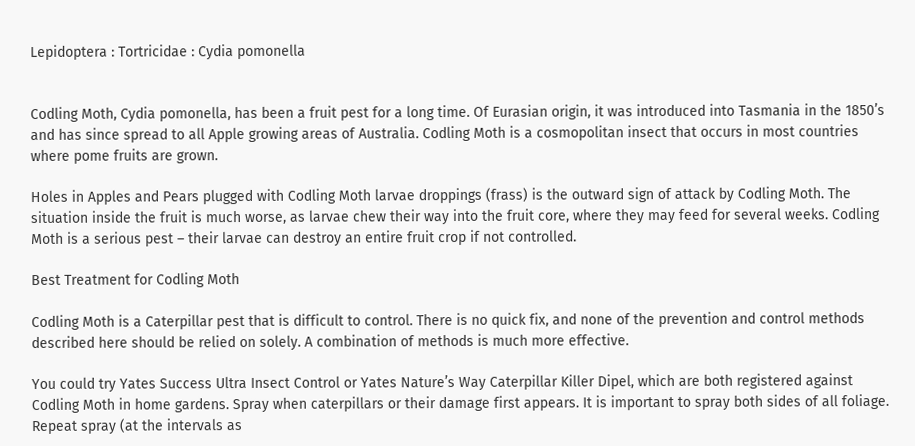Lepidoptera : Tortricidae : Cydia pomonella


Codling Moth, Cydia pomonella, has been a fruit pest for a long time. Of Eurasian origin, it was introduced into Tasmania in the 1850’s and has since spread to all Apple growing areas of Australia. Codling Moth is a cosmopolitan insect that occurs in most countries where pome fruits are grown.

Holes in Apples and Pears plugged with Codling Moth larvae droppings (frass) is the outward sign of attack by Codling Moth. The situation inside the fruit is much worse, as larvae chew their way into the fruit core, where they may feed for several weeks. Codling Moth is a serious pest – their larvae can destroy an entire fruit crop if not controlled.

Best Treatment for Codling Moth

Codling Moth is a Caterpillar pest that is difficult to control. There is no quick fix, and none of the prevention and control methods described here should be relied on solely. A combination of methods is much more effective.

You could try Yates Success Ultra Insect Control or Yates Nature’s Way Caterpillar Killer Dipel, which are both registered against Codling Moth in home gardens. Spray when caterpillars or their damage first appears. It is important to spray both sides of all foliage. Repeat spray (at the intervals as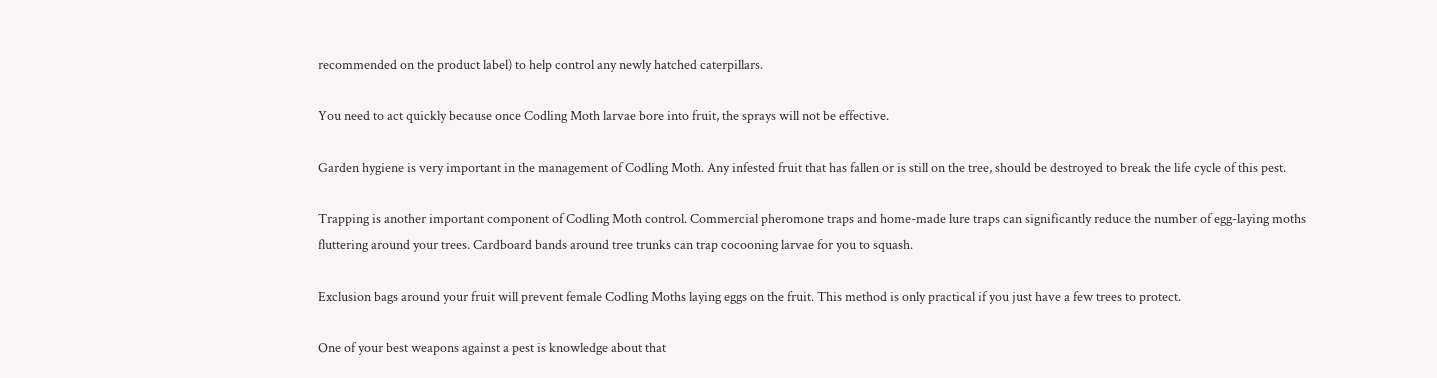recommended on the product label) to help control any newly hatched caterpillars.

You need to act quickly because once Codling Moth larvae bore into fruit, the sprays will not be effective.

Garden hygiene is very important in the management of Codling Moth. Any infested fruit that has fallen or is still on the tree, should be destroyed to break the life cycle of this pest.

Trapping is another important component of Codling Moth control. Commercial pheromone traps and home-made lure traps can significantly reduce the number of egg-laying moths fluttering around your trees. Cardboard bands around tree trunks can trap cocooning larvae for you to squash.

Exclusion bags around your fruit will prevent female Codling Moths laying eggs on the fruit. This method is only practical if you just have a few trees to protect.

One of your best weapons against a pest is knowledge about that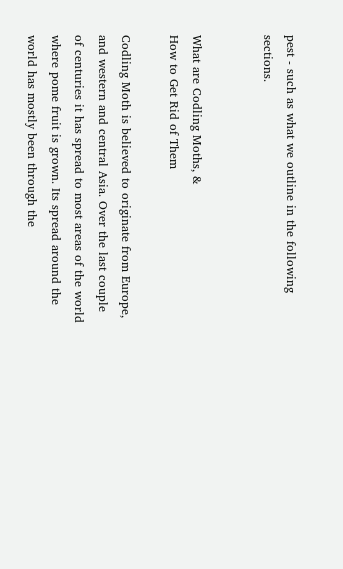pest - such as what we outline in the following sections.


What are Codling Moths, &
How to Get Rid of Them

Codling Moth is believed to originate from Europe, and western and central Asia. Over the last couple of centuries it has spread to most areas of the world where pome fruit is grown. Its spread around the world has mostly been through the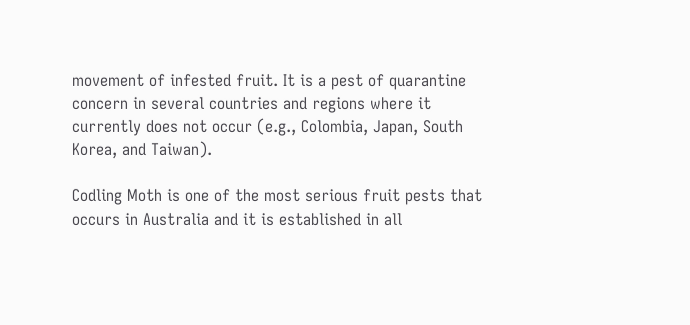movement of infested fruit. It is a pest of quarantine concern in several countries and regions where it currently does not occur (e.g., Colombia, Japan, South Korea, and Taiwan).

Codling Moth is one of the most serious fruit pests that occurs in Australia and it is established in all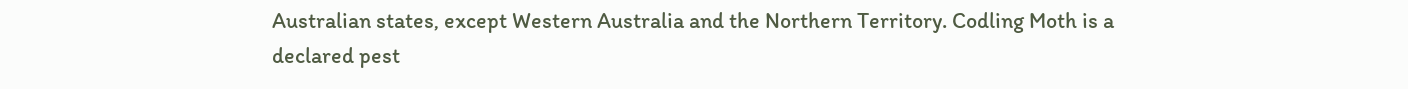Australian states, except Western Australia and the Northern Territory. Codling Moth is a declared pest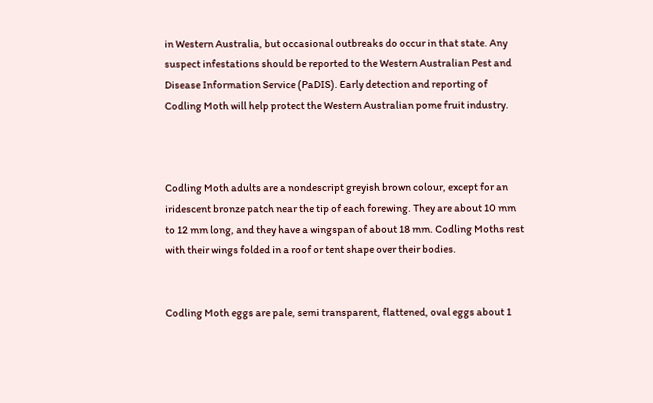in Western Australia, but occasional outbreaks do occur in that state. Any suspect infestations should be reported to the Western Australian Pest and Disease Information Service (PaDIS). Early detection and reporting of Codling Moth will help protect the Western Australian pome fruit industry.



Codling Moth adults are a nondescript greyish brown colour, except for an iridescent bronze patch near the tip of each forewing. They are about 10 mm to 12 mm long, and they have a wingspan of about 18 mm. Codling Moths rest with their wings folded in a roof or tent shape over their bodies.


Codling Moth eggs are pale, semi transparent, flattened, oval eggs about 1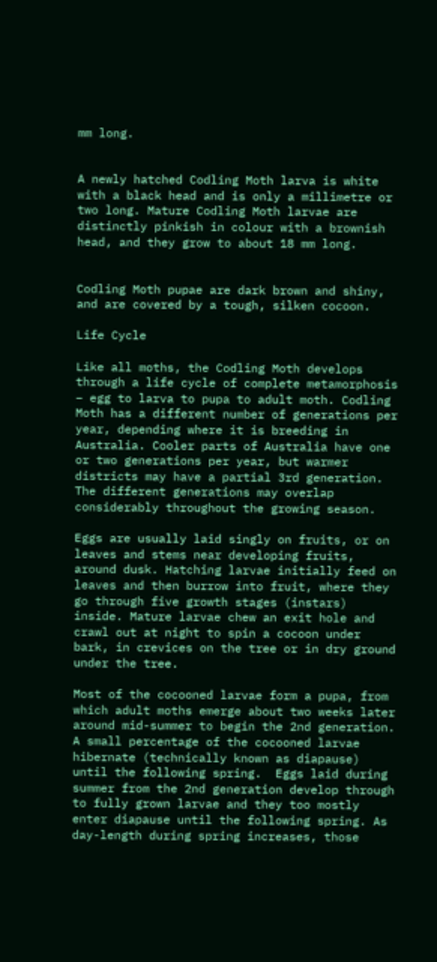mm long.


A newly hatched Codling Moth larva is white with a black head and is only a millimetre or two long. Mature Codling Moth larvae are distinctly pinkish in colour with a brownish head, and they grow to about 18 mm long.


Codling Moth pupae are dark brown and shiny, and are covered by a tough, silken cocoon.

Life Cycle

Like all moths, the Codling Moth develops through a life cycle of complete metamorphosis – egg to larva to pupa to adult moth. Codling Moth has a different number of generations per year, depending where it is breeding in Australia. Cooler parts of Australia have one or two generations per year, but warmer districts may have a partial 3rd generation. The different generations may overlap considerably throughout the growing season.

Eggs are usually laid singly on fruits, or on leaves and stems near developing fruits, around dusk. Hatching larvae initially feed on leaves and then burrow into fruit, where they go through five growth stages (instars) inside. Mature larvae chew an exit hole and crawl out at night to spin a cocoon under bark, in crevices on the tree or in dry ground under the tree.

Most of the cocooned larvae form a pupa, from which adult moths emerge about two weeks later around mid-summer to begin the 2nd generation. A small percentage of the cocooned larvae hibernate (technically known as diapause) until the following spring.  Eggs laid during summer from the 2nd generation develop through to fully grown larvae and they too mostly enter diapause until the following spring. As day-length during spring increases, those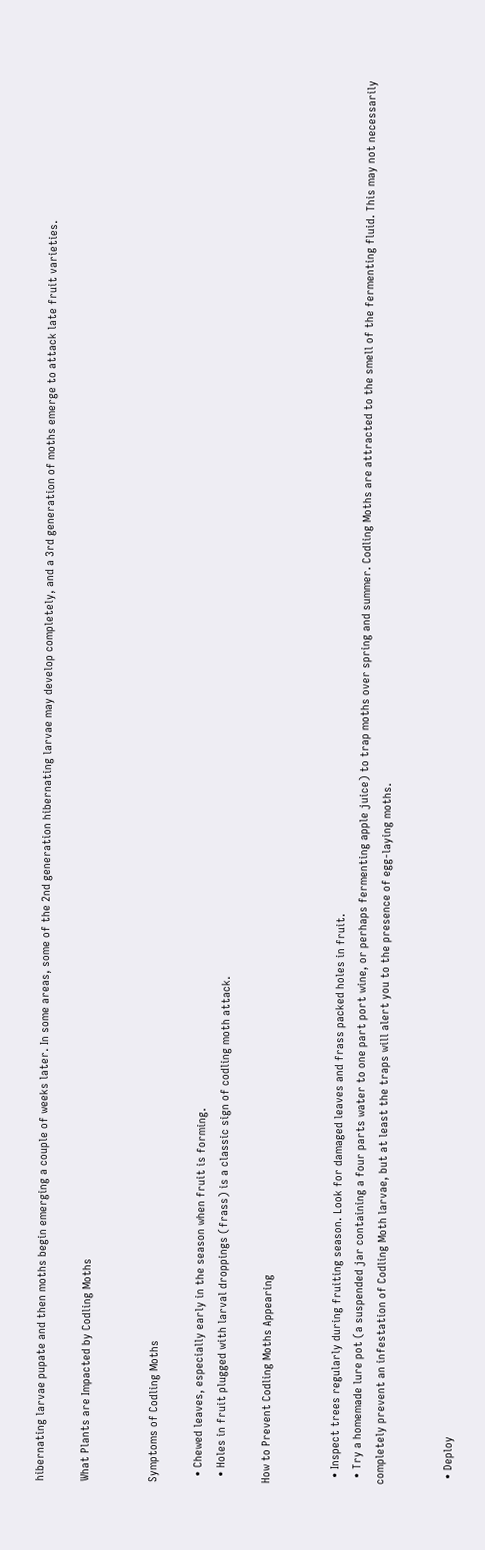hibernating larvae pupate and then moths begin emerging a couple of weeks later. In some areas, some of the 2nd generation hibernating larvae may develop completely, and a 3rd generation of moths emerge to attack late fruit varieties.

What Plants are Impacted by Codling Moths


Symptoms of Codling Moths

  • Chewed leaves, especially early in the season when fruit is forming.
  • Holes in fruit plugged with larval droppings (frass) is a classic sign of codling moth attack.

How to Prevent Codling Moths Appearing


  • Inspect trees regularly during fruiting season. Look for damaged leaves and frass packed holes in fruit.
  • Try a homemade lure pot (a suspended jar containing a four parts water to one part port wine, or perhaps fermenting apple juice) to trap moths over spring and summer. Codling Moths are attracted to the smell of the fermenting fluid. This may not necessarily completely prevent an infestation of Codling Moth larvae, but at least the traps will alert you to the presence of egg-laying moths.


  • Deploy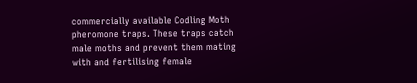commercially available Codling Moth pheromone traps. These traps catch male moths and prevent them mating with and fertilising female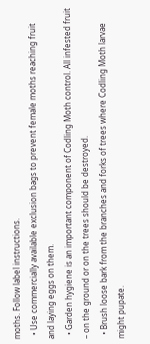moths. Follow label instructions.
  • Use commercially available exclusion bags to prevent female moths reaching fruit and laying eggs on them.
  • Garden hygiene is an important component of Codling Moth control. All infested fruit – on the ground or on the trees should be destroyed.
  • Brush loose bark from the branches and forks of trees where Codling Moth larvae might pupate.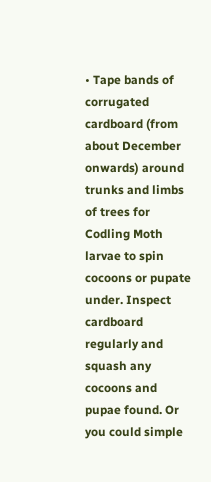• Tape bands of corrugated cardboard (from about December onwards) around trunks and limbs of trees for Codling Moth larvae to spin cocoons or pupate under. Inspect cardboard regularly and squash any cocoons and pupae found. Or you could simple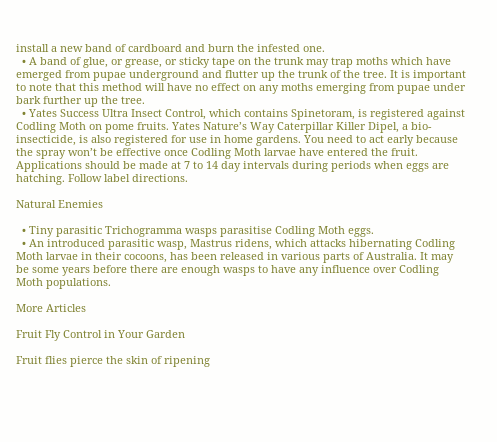install a new band of cardboard and burn the infested one.
  • A band of glue, or grease, or sticky tape on the trunk may trap moths which have emerged from pupae underground and flutter up the trunk of the tree. It is important to note that this method will have no effect on any moths emerging from pupae under bark further up the tree.
  • Yates Success Ultra Insect Control, which contains Spinetoram, is registered against Codling Moth on pome fruits. Yates Nature’s Way Caterpillar Killer Dipel, a bio-insecticide, is also registered for use in home gardens. You need to act early because the spray won’t be effective once Codling Moth larvae have entered the fruit. Applications should be made at 7 to 14 day intervals during periods when eggs are hatching. Follow label directions.

Natural Enemies

  • Tiny parasitic Trichogramma wasps parasitise Codling Moth eggs.
  • An introduced parasitic wasp, Mastrus ridens, which attacks hibernating Codling Moth larvae in their cocoons, has been released in various parts of Australia. It may be some years before there are enough wasps to have any influence over Codling Moth populations.

More Articles

Fruit Fly Control in Your Garden

Fruit flies pierce the skin of ripening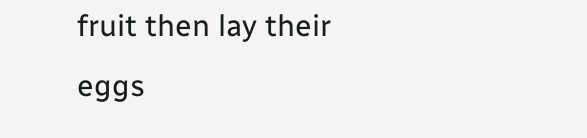fruit then lay their eggs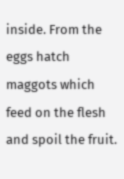inside. From the eggs hatch maggots which feed on the flesh and spoil the fruit.